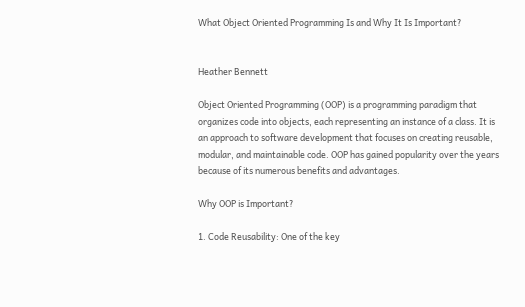What Object Oriented Programming Is and Why It Is Important?


Heather Bennett

Object Oriented Programming (OOP) is a programming paradigm that organizes code into objects, each representing an instance of a class. It is an approach to software development that focuses on creating reusable, modular, and maintainable code. OOP has gained popularity over the years because of its numerous benefits and advantages.

Why OOP is Important?

1. Code Reusability: One of the key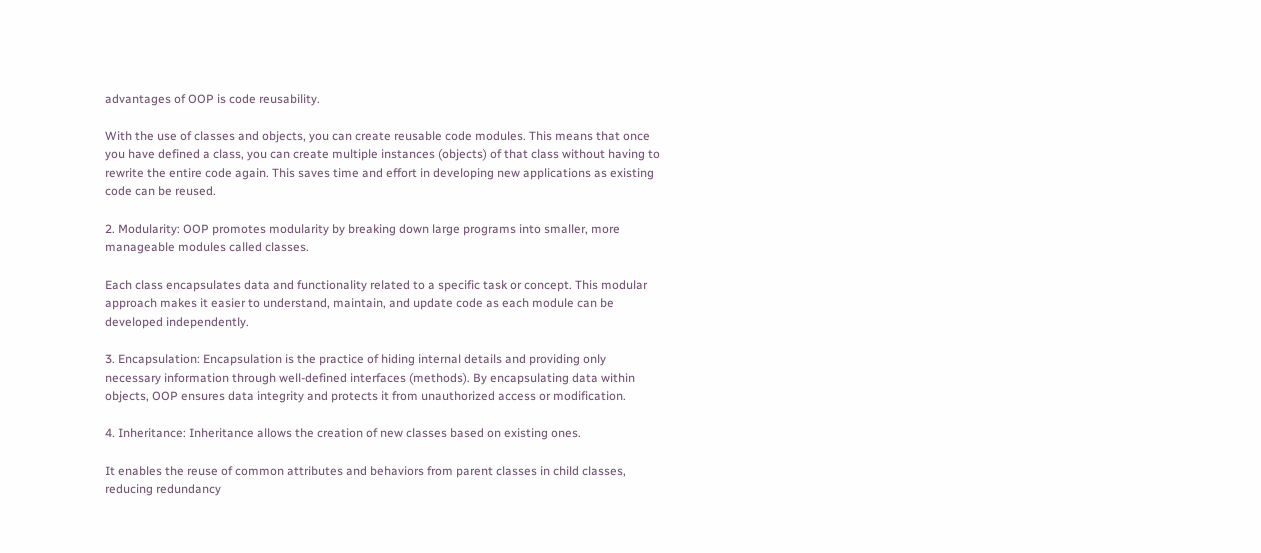advantages of OOP is code reusability.

With the use of classes and objects, you can create reusable code modules. This means that once you have defined a class, you can create multiple instances (objects) of that class without having to rewrite the entire code again. This saves time and effort in developing new applications as existing code can be reused.

2. Modularity: OOP promotes modularity by breaking down large programs into smaller, more manageable modules called classes.

Each class encapsulates data and functionality related to a specific task or concept. This modular approach makes it easier to understand, maintain, and update code as each module can be developed independently.

3. Encapsulation: Encapsulation is the practice of hiding internal details and providing only necessary information through well-defined interfaces (methods). By encapsulating data within objects, OOP ensures data integrity and protects it from unauthorized access or modification.

4. Inheritance: Inheritance allows the creation of new classes based on existing ones.

It enables the reuse of common attributes and behaviors from parent classes in child classes, reducing redundancy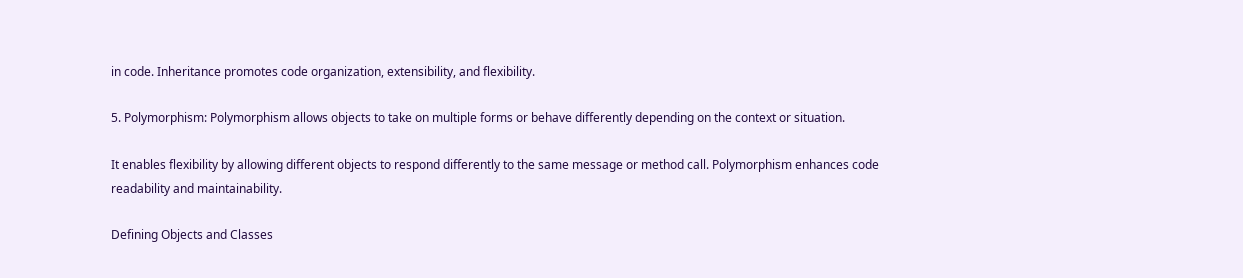in code. Inheritance promotes code organization, extensibility, and flexibility.

5. Polymorphism: Polymorphism allows objects to take on multiple forms or behave differently depending on the context or situation.

It enables flexibility by allowing different objects to respond differently to the same message or method call. Polymorphism enhances code readability and maintainability.

Defining Objects and Classes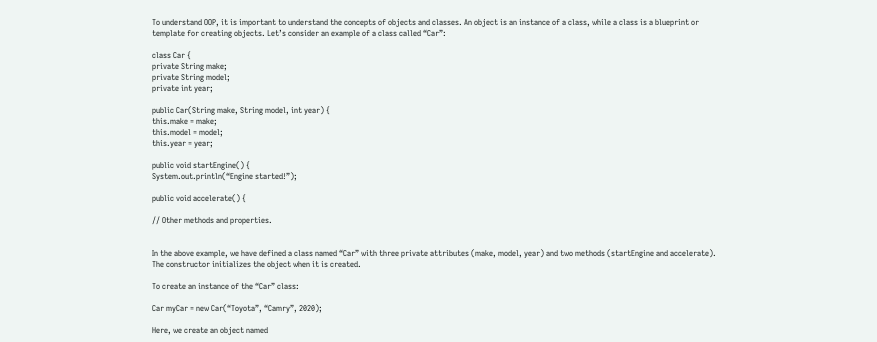To understand OOP, it is important to understand the concepts of objects and classes. An object is an instance of a class, while a class is a blueprint or template for creating objects. Let’s consider an example of a class called “Car”:

class Car {
private String make;
private String model;
private int year;

public Car(String make, String model, int year) {
this.make = make;
this.model = model;
this.year = year;

public void startEngine() {
System.out.println(“Engine started!”);

public void accelerate() {

// Other methods and properties.


In the above example, we have defined a class named “Car” with three private attributes (make, model, year) and two methods (startEngine and accelerate). The constructor initializes the object when it is created.

To create an instance of the “Car” class:

Car myCar = new Car(“Toyota”, “Camry”, 2020);

Here, we create an object named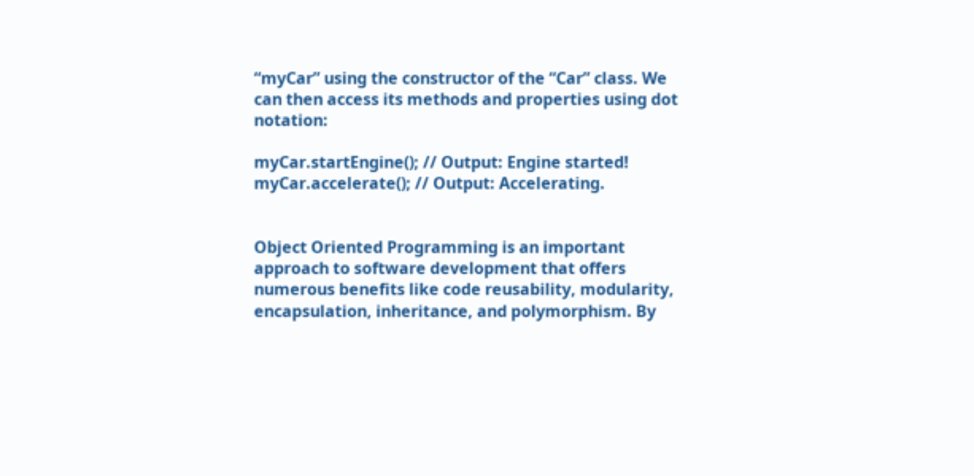“myCar” using the constructor of the “Car” class. We can then access its methods and properties using dot notation:

myCar.startEngine(); // Output: Engine started!
myCar.accelerate(); // Output: Accelerating.


Object Oriented Programming is an important approach to software development that offers numerous benefits like code reusability, modularity, encapsulation, inheritance, and polymorphism. By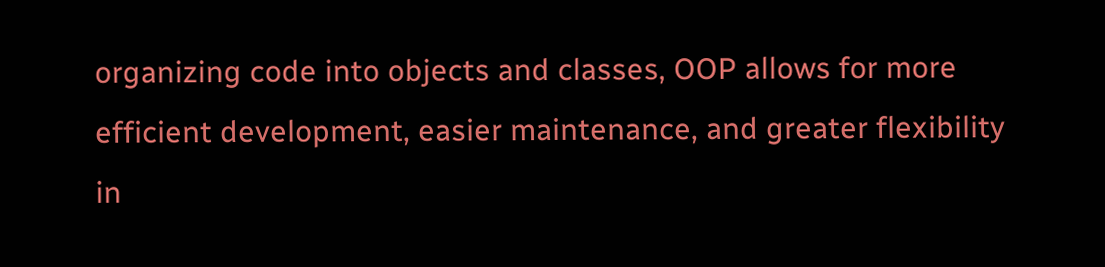organizing code into objects and classes, OOP allows for more efficient development, easier maintenance, and greater flexibility in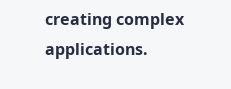creating complex applications.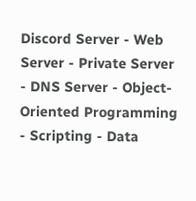Discord Server - Web Server - Private Server - DNS Server - Object-Oriented Programming - Scripting - Data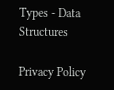Types - Data Structures

Privacy Policy